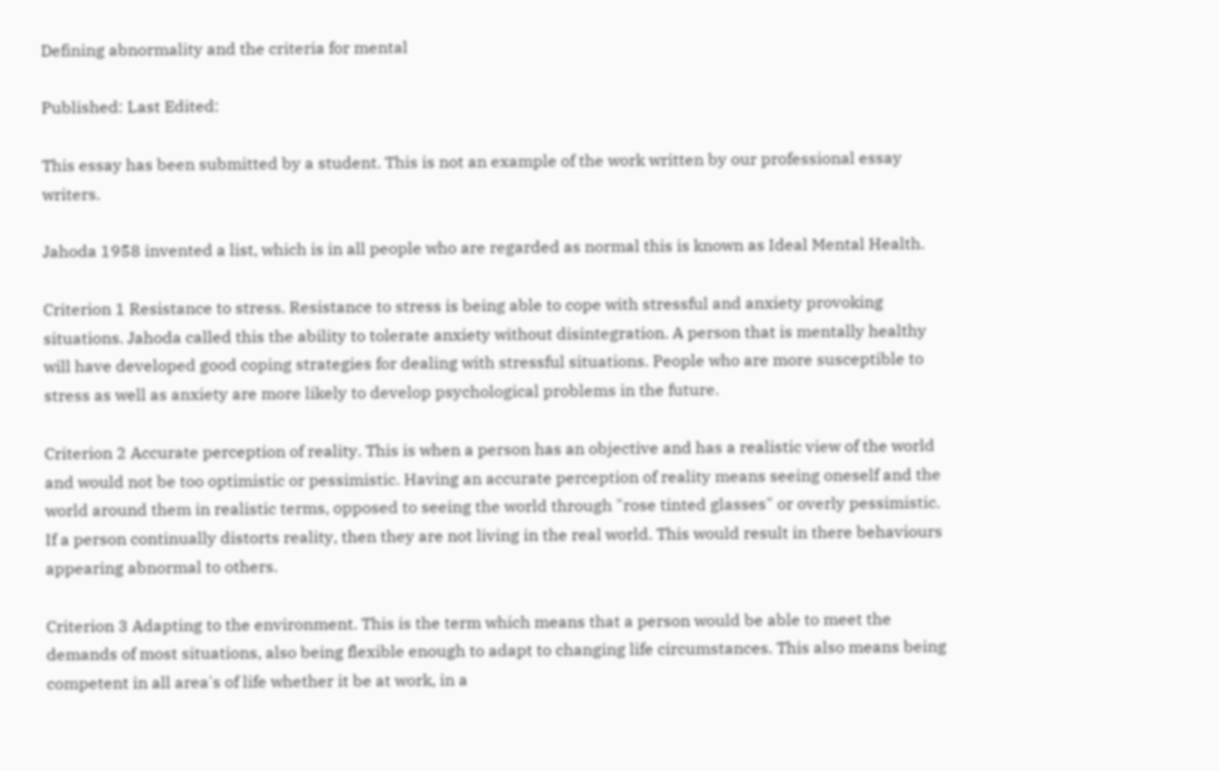Defining abnormality and the criteria for mental

Published: Last Edited:

This essay has been submitted by a student. This is not an example of the work written by our professional essay writers.

Jahoda 1958 invented a list, which is in all people who are regarded as normal this is known as Ideal Mental Health.

Criterion 1 Resistance to stress. Resistance to stress is being able to cope with stressful and anxiety provoking situations. Jahoda called this the ability to tolerate anxiety without disintegration. A person that is mentally healthy will have developed good coping strategies for dealing with stressful situations. People who are more susceptible to stress as well as anxiety are more likely to develop psychological problems in the future.

Criterion 2 Accurate perception of reality. This is when a person has an objective and has a realistic view of the world and would not be too optimistic or pessimistic. Having an accurate perception of reality means seeing oneself and the world around them in realistic terms, opposed to seeing the world through "rose tinted glasses" or overly pessimistic. If a person continually distorts reality, then they are not living in the real world. This would result in there behaviours appearing abnormal to others.

Criterion 3 Adapting to the environment. This is the term which means that a person would be able to meet the demands of most situations, also being flexible enough to adapt to changing life circumstances. This also means being competent in all area's of life whether it be at work, in a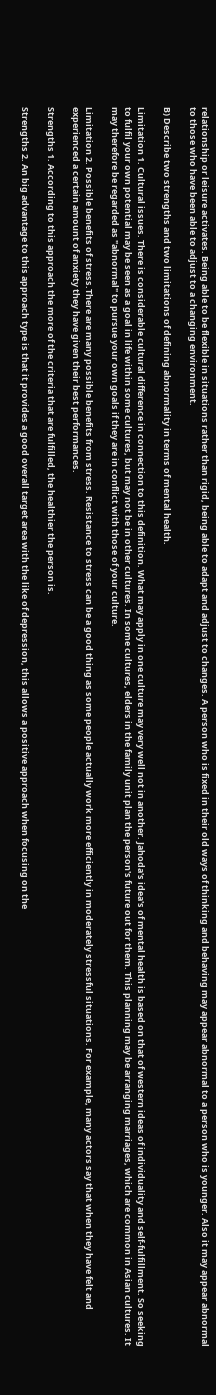relationship or leisure activates. Being able to be flexible in situations rather than rigid, being able to adapt and adjust to changes. A person who is fixed in their old ways of thinking and behaving may appear abnormal to a person who is younger. Also it may appear abnormal to those who have been able to adjust to a changing environment.

B) Describe two strengths and two limitations of defining abnormality in terms of mental health.

Limitation 1. Cultural issues. There is considerable cultural difference in connection to this definition. What may apply in one culture may very well not in another. Jahoda's idea's of mental health is based on that of western ideas of individuality and self-fulfillment. So seeking to fulfil your own potential may be seen as a goal in life within some cultures, but may not be in other cultures. In some cultures, elders in the family unit plan the person's future out for them. This planning may be arranging marriages, which are common in Asian cultures. It may therefore be regarded as "abnormal" to pursue your own goals if they are in conflict with those of your culture.

Limitation 2. Possible benefits of stress.There are many possible benefits from stress. Resistance to stress can be a good thing as some people actually work more efficiently in moderately stressful situations. For example, many actors say that when they have felt and experienced a certain amount of anxiety they have given their best performances.

Strengths 1. According to this approach the more of the criteria that are fulfilled, the healthier the person is.

Strengths 2. An big advantage to this approach type is that it provides a good overall target area with the like of depression, this allows a positive approach when focusing on the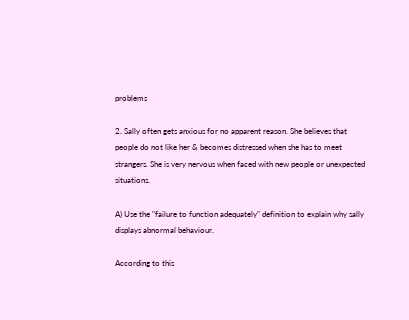problems

2. Sally often gets anxious for no apparent reason. She believes that people do not like her & becomes distressed when she has to meet strangers. She is very nervous when faced with new people or unexpected situations.

A) Use the "failure to function adequately" definition to explain why sally displays abnormal behaviour.

According to this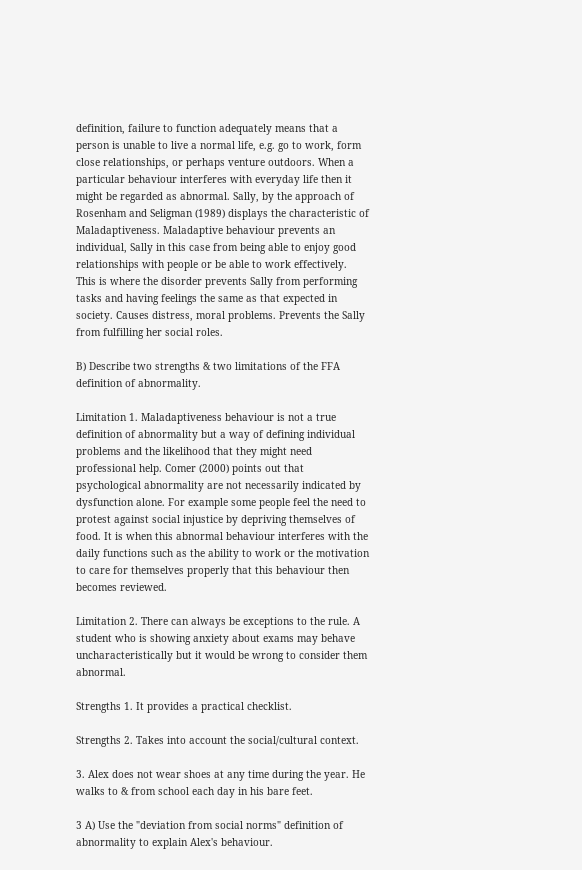definition, failure to function adequately means that a person is unable to live a normal life, e.g. go to work, form close relationships, or perhaps venture outdoors. When a particular behaviour interferes with everyday life then it might be regarded as abnormal. Sally, by the approach of Rosenham and Seligman (1989) displays the characteristic of Maladaptiveness. Maladaptive behaviour prevents an individual, Sally in this case from being able to enjoy good relationships with people or be able to work effectively. This is where the disorder prevents Sally from performing tasks and having feelings the same as that expected in society. Causes distress, moral problems. Prevents the Sally from fulfilling her social roles.

B) Describe two strengths & two limitations of the FFA definition of abnormality.

Limitation 1. Maladaptiveness behaviour is not a true definition of abnormality but a way of defining individual problems and the likelihood that they might need professional help. Comer (2000) points out that psychological abnormality are not necessarily indicated by dysfunction alone. For example some people feel the need to protest against social injustice by depriving themselves of food. It is when this abnormal behaviour interferes with the daily functions such as the ability to work or the motivation to care for themselves properly that this behaviour then becomes reviewed.

Limitation 2. There can always be exceptions to the rule. A student who is showing anxiety about exams may behave uncharacteristically but it would be wrong to consider them abnormal.

Strengths 1. It provides a practical checklist.

Strengths 2. Takes into account the social/cultural context.

3. Alex does not wear shoes at any time during the year. He walks to & from school each day in his bare feet.

3 A) Use the "deviation from social norms" definition of abnormality to explain Alex's behaviour.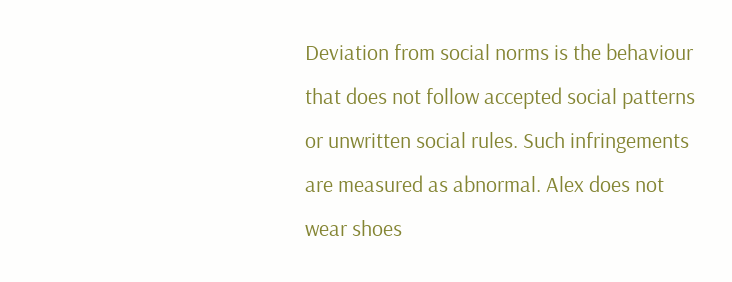Deviation from social norms is the behaviour that does not follow accepted social patterns or unwritten social rules. Such infringements are measured as abnormal. Alex does not wear shoes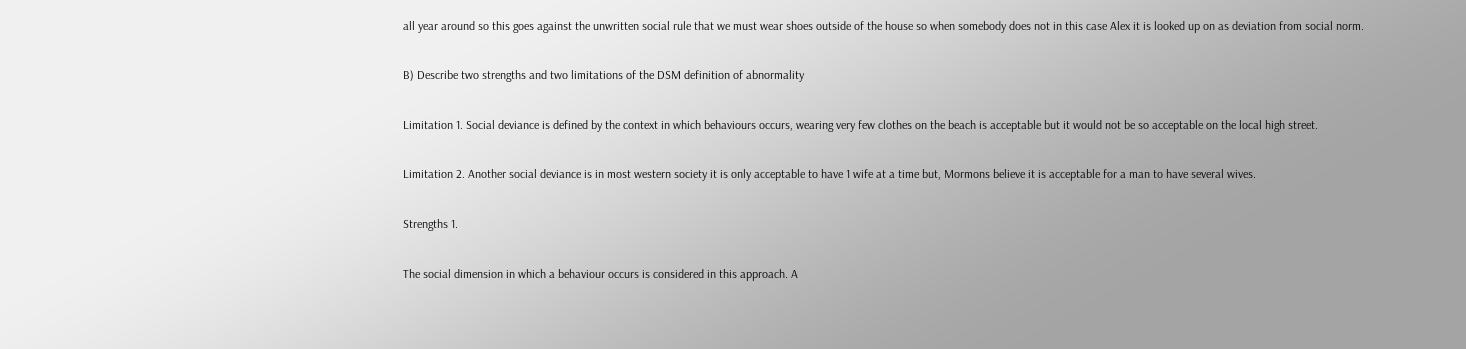all year around so this goes against the unwritten social rule that we must wear shoes outside of the house so when somebody does not in this case Alex it is looked up on as deviation from social norm.

B) Describe two strengths and two limitations of the DSM definition of abnormality

Limitation 1. Social deviance is defined by the context in which behaviours occurs, wearing very few clothes on the beach is acceptable but it would not be so acceptable on the local high street.

Limitation 2. Another social deviance is in most western society it is only acceptable to have 1 wife at a time but, Mormons believe it is acceptable for a man to have several wives.

Strengths 1.

The social dimension in which a behaviour occurs is considered in this approach. A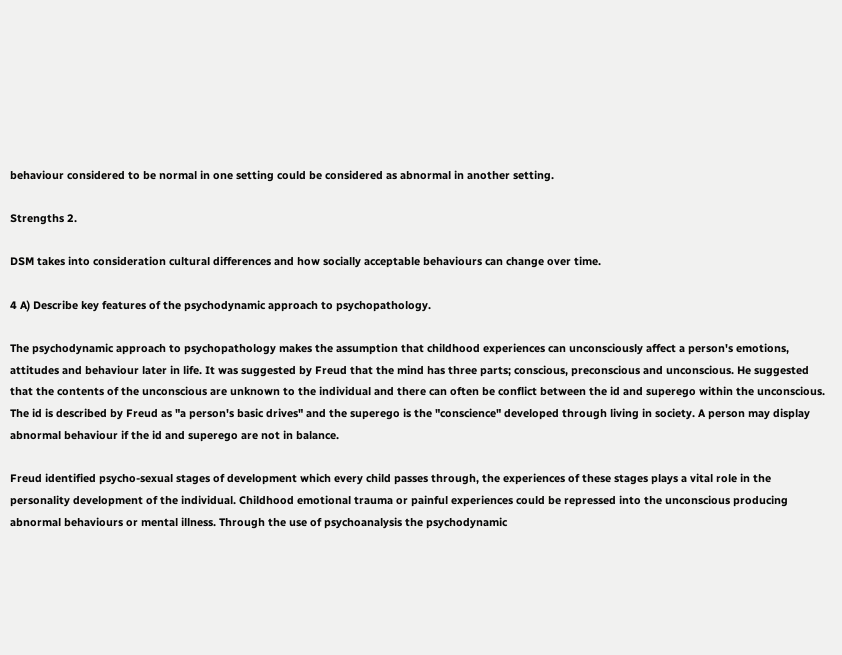behaviour considered to be normal in one setting could be considered as abnormal in another setting.

Strengths 2.

DSM takes into consideration cultural differences and how socially acceptable behaviours can change over time.

4 A) Describe key features of the psychodynamic approach to psychopathology.

The psychodynamic approach to psychopathology makes the assumption that childhood experiences can unconsciously affect a person's emotions, attitudes and behaviour later in life. It was suggested by Freud that the mind has three parts; conscious, preconscious and unconscious. He suggested that the contents of the unconscious are unknown to the individual and there can often be conflict between the id and superego within the unconscious. The id is described by Freud as "a person's basic drives" and the superego is the "conscience" developed through living in society. A person may display abnormal behaviour if the id and superego are not in balance.

Freud identified psycho-sexual stages of development which every child passes through, the experiences of these stages plays a vital role in the personality development of the individual. Childhood emotional trauma or painful experiences could be repressed into the unconscious producing abnormal behaviours or mental illness. Through the use of psychoanalysis the psychodynamic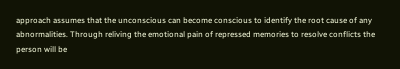approach assumes that the unconscious can become conscious to identify the root cause of any abnormalities. Through reliving the emotional pain of repressed memories to resolve conflicts the person will be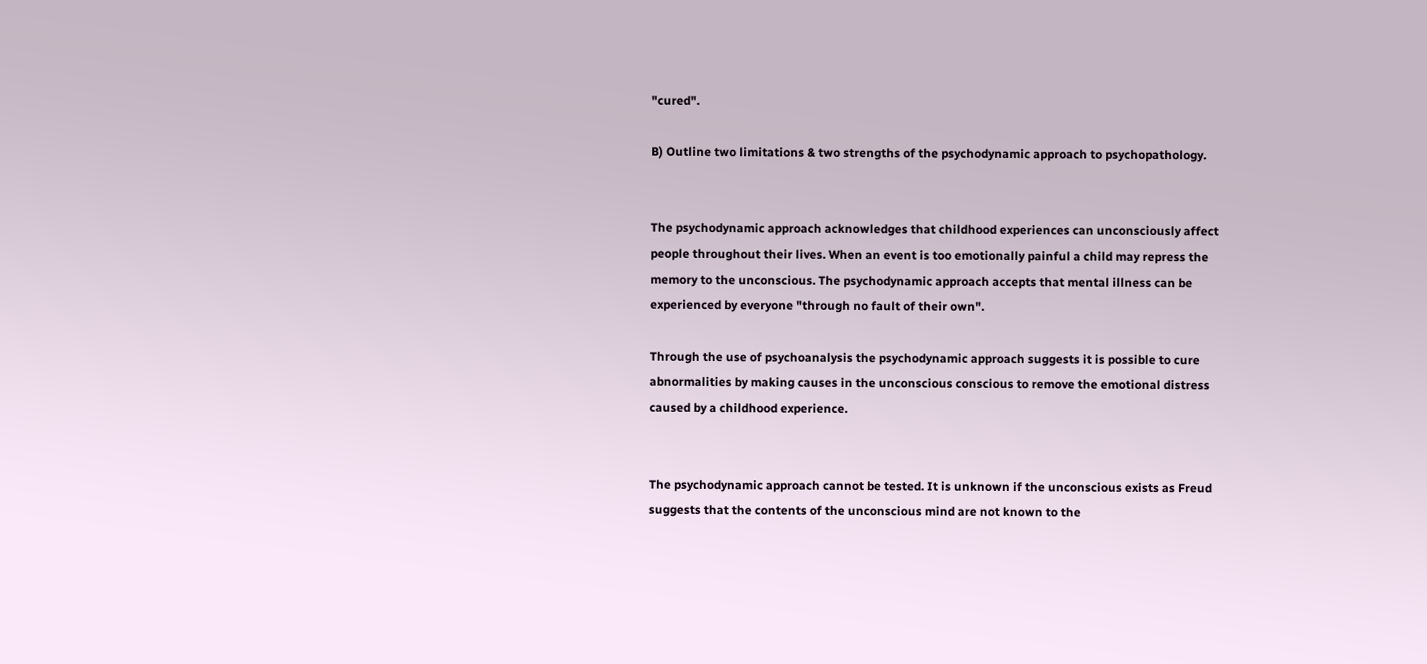"cured".

B) Outline two limitations & two strengths of the psychodynamic approach to psychopathology.


The psychodynamic approach acknowledges that childhood experiences can unconsciously affect people throughout their lives. When an event is too emotionally painful a child may repress the memory to the unconscious. The psychodynamic approach accepts that mental illness can be experienced by everyone "through no fault of their own".

Through the use of psychoanalysis the psychodynamic approach suggests it is possible to cure abnormalities by making causes in the unconscious conscious to remove the emotional distress caused by a childhood experience.


The psychodynamic approach cannot be tested. It is unknown if the unconscious exists as Freud suggests that the contents of the unconscious mind are not known to the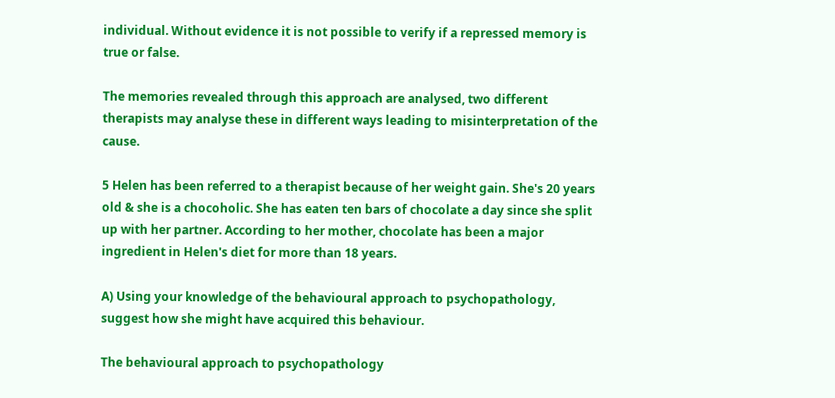individual. Without evidence it is not possible to verify if a repressed memory is true or false.

The memories revealed through this approach are analysed, two different therapists may analyse these in different ways leading to misinterpretation of the cause.

5 Helen has been referred to a therapist because of her weight gain. She's 20 years old & she is a chocoholic. She has eaten ten bars of chocolate a day since she split up with her partner. According to her mother, chocolate has been a major ingredient in Helen's diet for more than 18 years.

A) Using your knowledge of the behavioural approach to psychopathology, suggest how she might have acquired this behaviour.

The behavioural approach to psychopathology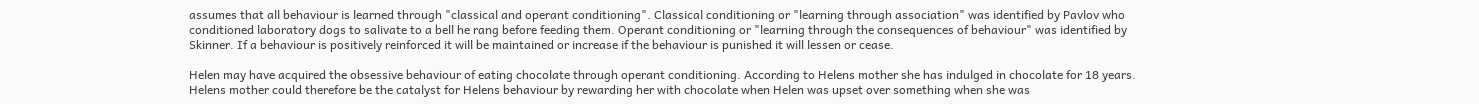assumes that all behaviour is learned through "classical and operant conditioning". Classical conditioning or "learning through association" was identified by Pavlov who conditioned laboratory dogs to salivate to a bell he rang before feeding them. Operant conditioning or "learning through the consequences of behaviour" was identified by Skinner. If a behaviour is positively reinforced it will be maintained or increase if the behaviour is punished it will lessen or cease.

Helen may have acquired the obsessive behaviour of eating chocolate through operant conditioning. According to Helens mother she has indulged in chocolate for 18 years. Helens mother could therefore be the catalyst for Helens behaviour by rewarding her with chocolate when Helen was upset over something when she was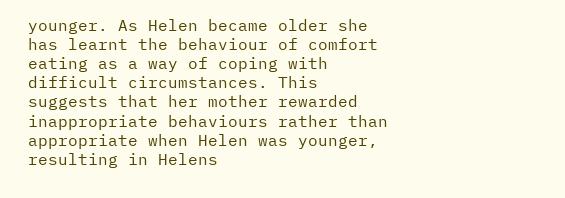younger. As Helen became older she has learnt the behaviour of comfort eating as a way of coping with difficult circumstances. This suggests that her mother rewarded inappropriate behaviours rather than appropriate when Helen was younger, resulting in Helens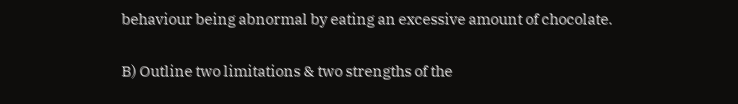behaviour being abnormal by eating an excessive amount of chocolate.

B) Outline two limitations & two strengths of the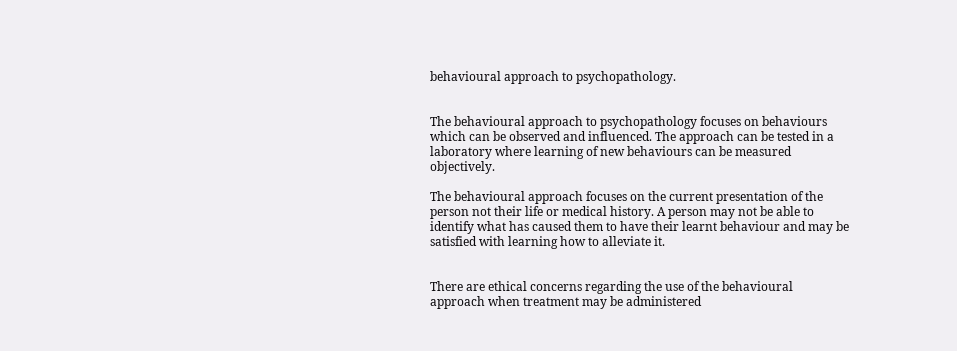behavioural approach to psychopathology.


The behavioural approach to psychopathology focuses on behaviours which can be observed and influenced. The approach can be tested in a laboratory where learning of new behaviours can be measured objectively.

The behavioural approach focuses on the current presentation of the person not their life or medical history. A person may not be able to identify what has caused them to have their learnt behaviour and may be satisfied with learning how to alleviate it.


There are ethical concerns regarding the use of the behavioural approach when treatment may be administered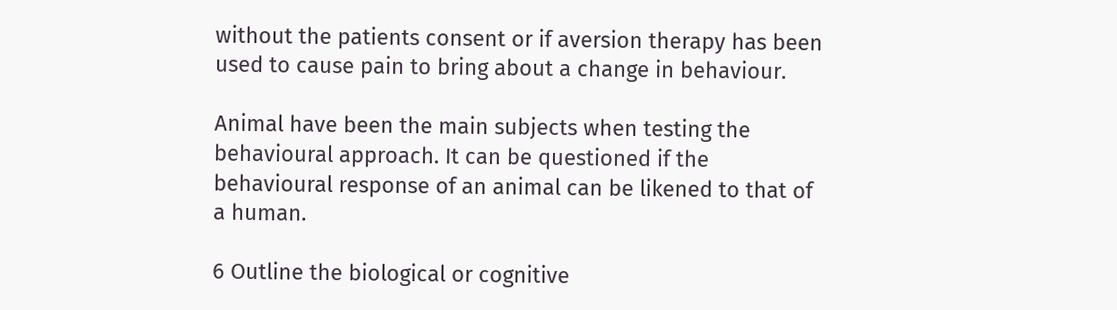without the patients consent or if aversion therapy has been used to cause pain to bring about a change in behaviour.

Animal have been the main subjects when testing the behavioural approach. It can be questioned if the behavioural response of an animal can be likened to that of a human.

6 Outline the biological or cognitive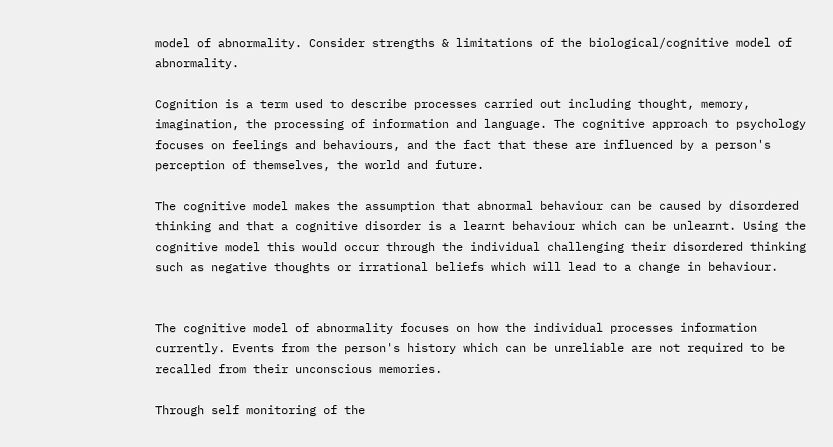model of abnormality. Consider strengths & limitations of the biological/cognitive model of abnormality.

Cognition is a term used to describe processes carried out including thought, memory, imagination, the processing of information and language. The cognitive approach to psychology focuses on feelings and behaviours, and the fact that these are influenced by a person's perception of themselves, the world and future.

The cognitive model makes the assumption that abnormal behaviour can be caused by disordered thinking and that a cognitive disorder is a learnt behaviour which can be unlearnt. Using the cognitive model this would occur through the individual challenging their disordered thinking such as negative thoughts or irrational beliefs which will lead to a change in behaviour.


The cognitive model of abnormality focuses on how the individual processes information currently. Events from the person's history which can be unreliable are not required to be recalled from their unconscious memories.

Through self monitoring of the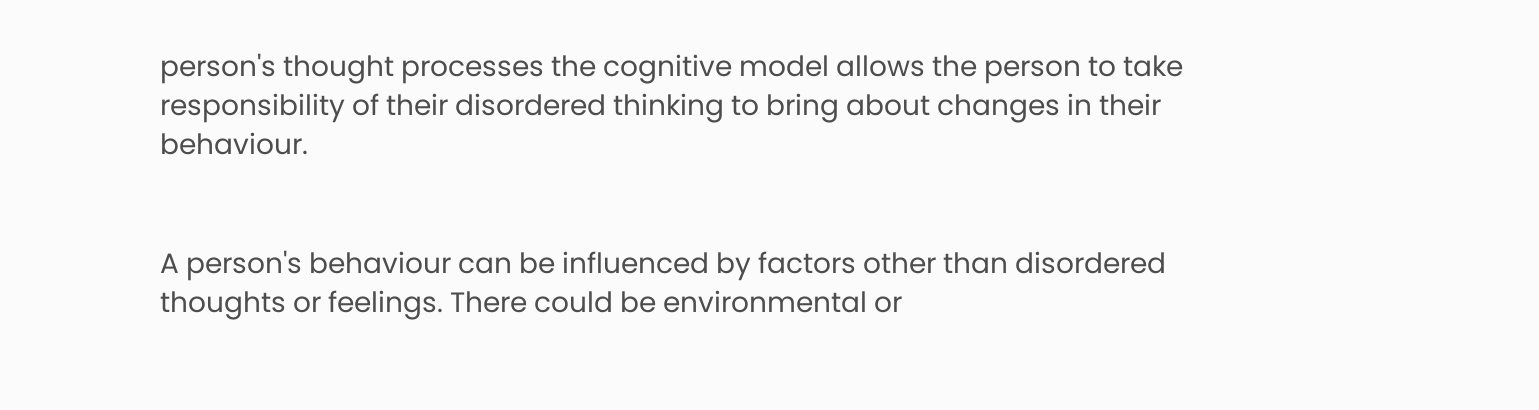person's thought processes the cognitive model allows the person to take responsibility of their disordered thinking to bring about changes in their behaviour.


A person's behaviour can be influenced by factors other than disordered thoughts or feelings. There could be environmental or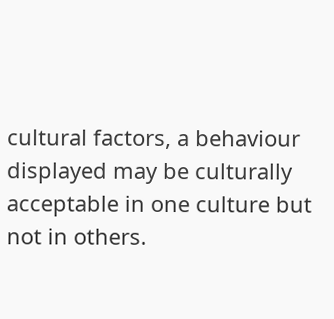cultural factors, a behaviour displayed may be culturally acceptable in one culture but not in others.